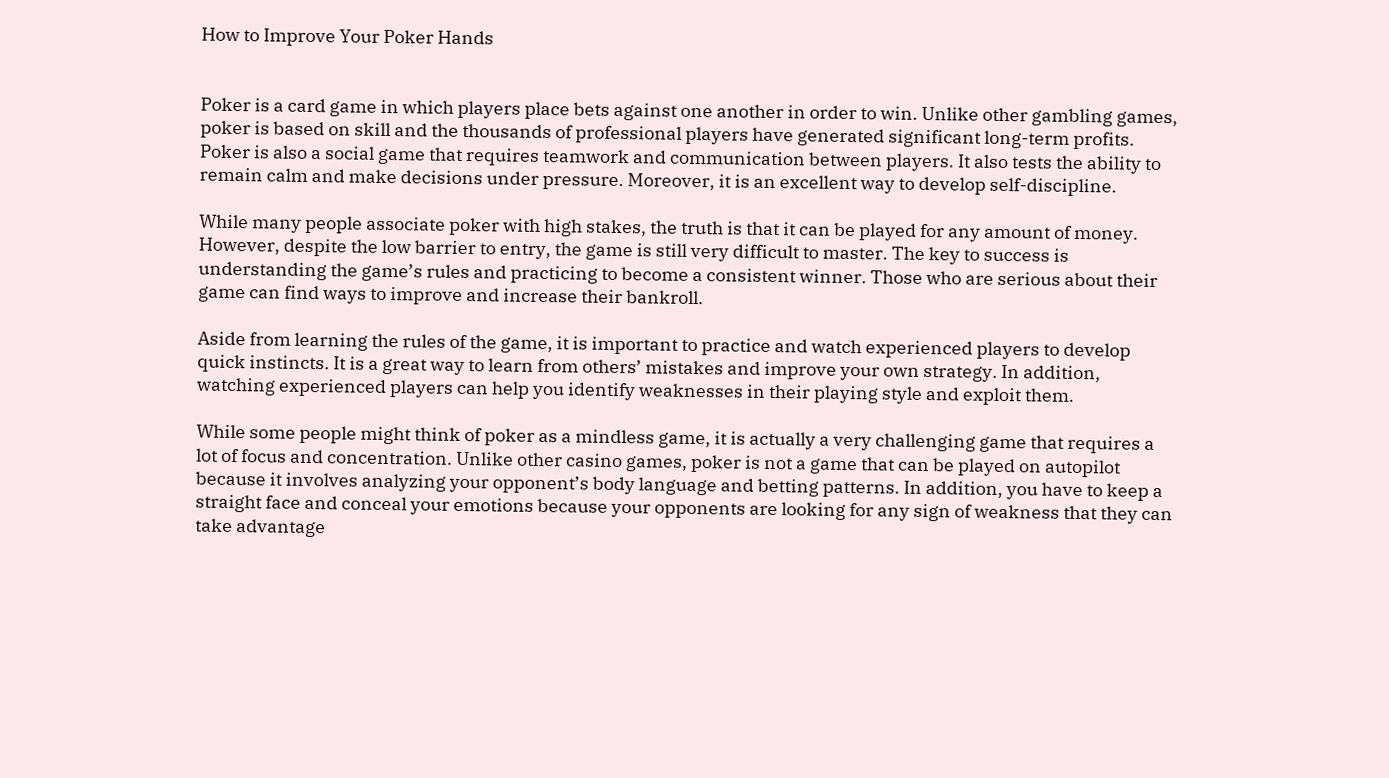How to Improve Your Poker Hands


Poker is a card game in which players place bets against one another in order to win. Unlike other gambling games, poker is based on skill and the thousands of professional players have generated significant long-term profits. Poker is also a social game that requires teamwork and communication between players. It also tests the ability to remain calm and make decisions under pressure. Moreover, it is an excellent way to develop self-discipline.

While many people associate poker with high stakes, the truth is that it can be played for any amount of money. However, despite the low barrier to entry, the game is still very difficult to master. The key to success is understanding the game’s rules and practicing to become a consistent winner. Those who are serious about their game can find ways to improve and increase their bankroll.

Aside from learning the rules of the game, it is important to practice and watch experienced players to develop quick instincts. It is a great way to learn from others’ mistakes and improve your own strategy. In addition, watching experienced players can help you identify weaknesses in their playing style and exploit them.

While some people might think of poker as a mindless game, it is actually a very challenging game that requires a lot of focus and concentration. Unlike other casino games, poker is not a game that can be played on autopilot because it involves analyzing your opponent’s body language and betting patterns. In addition, you have to keep a straight face and conceal your emotions because your opponents are looking for any sign of weakness that they can take advantage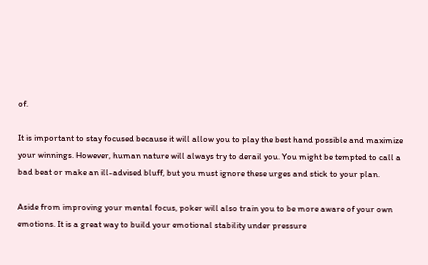of.

It is important to stay focused because it will allow you to play the best hand possible and maximize your winnings. However, human nature will always try to derail you. You might be tempted to call a bad beat or make an ill-advised bluff, but you must ignore these urges and stick to your plan.

Aside from improving your mental focus, poker will also train you to be more aware of your own emotions. It is a great way to build your emotional stability under pressure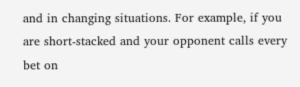and in changing situations. For example, if you are short-stacked and your opponent calls every bet on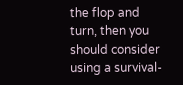the flop and turn, then you should consider using a survival-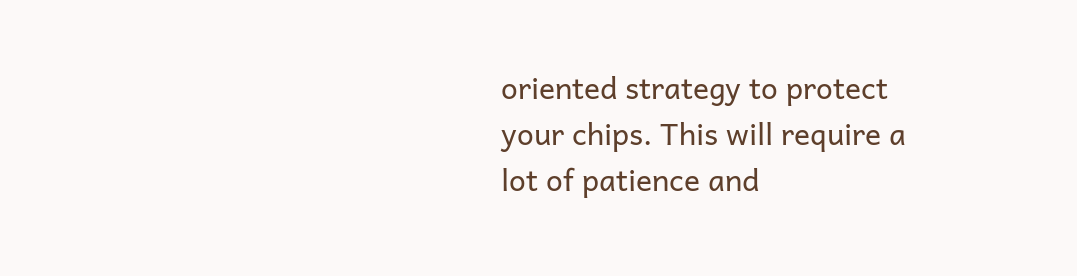oriented strategy to protect your chips. This will require a lot of patience and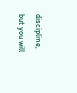discipline, but you will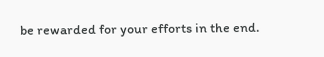be rewarded for your efforts in the end.